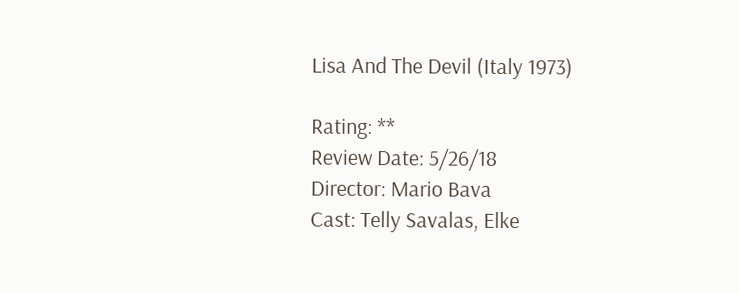Lisa And The Devil (Italy 1973)

Rating: **
Review Date: 5/26/18
Director: Mario Bava
Cast: Telly Savalas, Elke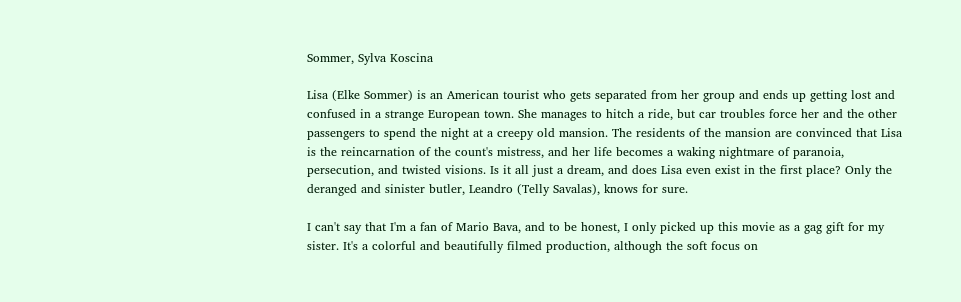Sommer, Sylva Koscina

Lisa (Elke Sommer) is an American tourist who gets separated from her group and ends up getting lost and confused in a strange European town. She manages to hitch a ride, but car troubles force her and the other passengers to spend the night at a creepy old mansion. The residents of the mansion are convinced that Lisa is the reincarnation of the count's mistress, and her life becomes a waking nightmare of paranoia, persecution, and twisted visions. Is it all just a dream, and does Lisa even exist in the first place? Only the deranged and sinister butler, Leandro (Telly Savalas), knows for sure.

I can't say that I'm a fan of Mario Bava, and to be honest, I only picked up this movie as a gag gift for my sister. It's a colorful and beautifully filmed production, although the soft focus on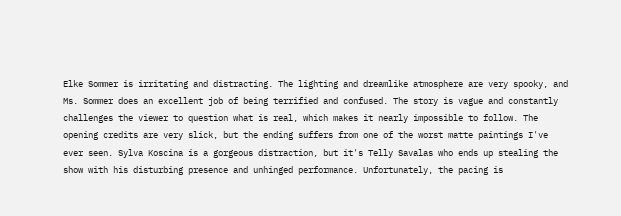Elke Sommer is irritating and distracting. The lighting and dreamlike atmosphere are very spooky, and Ms. Sommer does an excellent job of being terrified and confused. The story is vague and constantly challenges the viewer to question what is real, which makes it nearly impossible to follow. The opening credits are very slick, but the ending suffers from one of the worst matte paintings I've ever seen. Sylva Koscina is a gorgeous distraction, but it's Telly Savalas who ends up stealing the show with his disturbing presence and unhinged performance. Unfortunately, the pacing is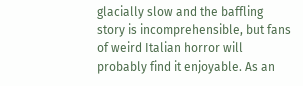glacially slow and the baffling story is incomprehensible, but fans of weird Italian horror will probably find it enjoyable. As an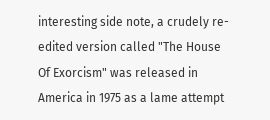interesting side note, a crudely re-edited version called "The House Of Exorcism" was released in America in 1975 as a lame attempt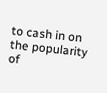to cash in on the popularity of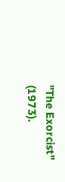"The Exorcist" (1973).